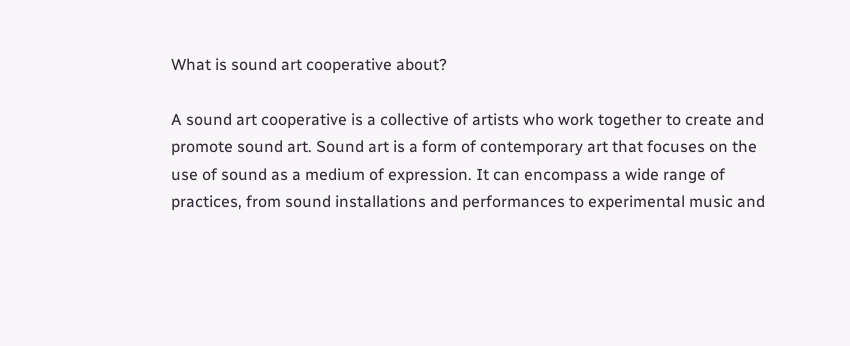What is sound art cooperative about?

A sound art cooperative is a collective of artists who work together to create and promote sound art. Sound art is a form of contemporary art that focuses on the use of sound as a medium of expression. It can encompass a wide range of practices, from sound installations and performances to experimental music and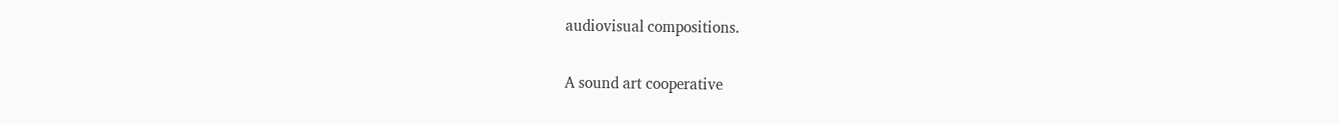audiovisual compositions.

A sound art cooperative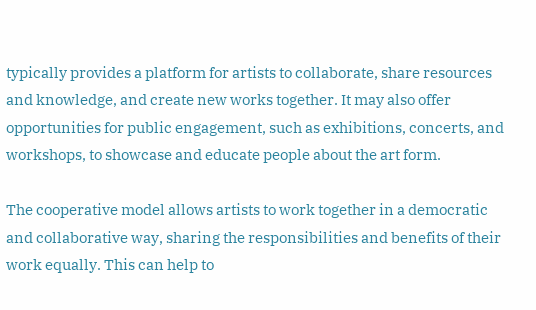typically provides a platform for artists to collaborate, share resources and knowledge, and create new works together. It may also offer opportunities for public engagement, such as exhibitions, concerts, and workshops, to showcase and educate people about the art form.

The cooperative model allows artists to work together in a democratic and collaborative way, sharing the responsibilities and benefits of their work equally. This can help to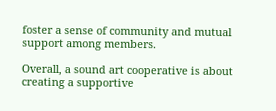foster a sense of community and mutual support among members.

Overall, a sound art cooperative is about creating a supportive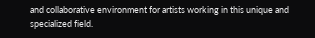and collaborative environment for artists working in this unique and specialized field.